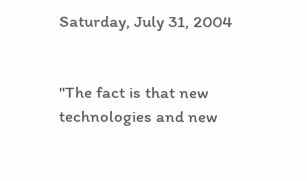Saturday, July 31, 2004


"The fact is that new technologies and new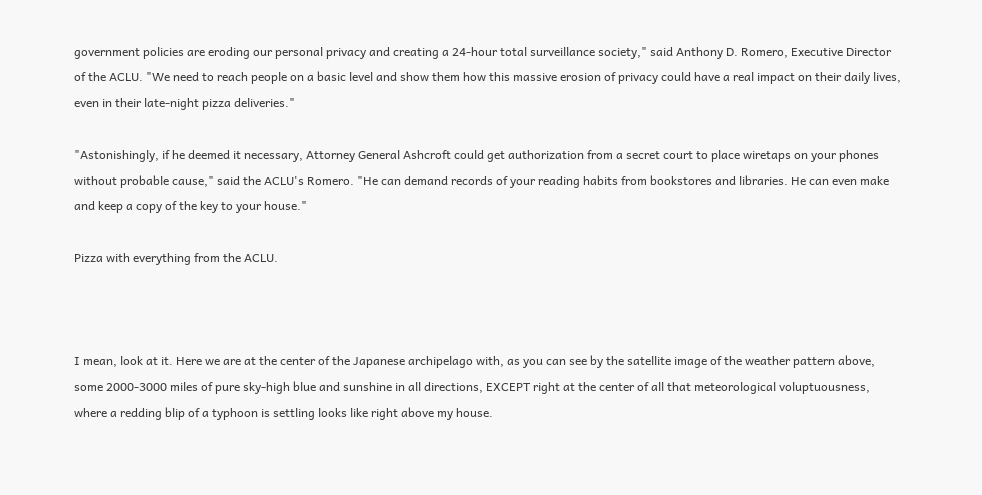government policies are eroding our personal privacy and creating a 24-hour total surveillance society," said Anthony D. Romero, Executive Director of the ACLU. "We need to reach people on a basic level and show them how this massive erosion of privacy could have a real impact on their daily lives, even in their late-night pizza deliveries."

"Astonishingly, if he deemed it necessary, Attorney General Ashcroft could get authorization from a secret court to place wiretaps on your phones without probable cause," said the ACLU's Romero. "He can demand records of your reading habits from bookstores and libraries. He can even make and keep a copy of the key to your house."

Pizza with everything from the ACLU.



I mean, look at it. Here we are at the center of the Japanese archipelago with, as you can see by the satellite image of the weather pattern above, some 2000-3000 miles of pure sky-high blue and sunshine in all directions, EXCEPT right at the center of all that meteorological voluptuousness, where a redding blip of a typhoon is settling looks like right above my house.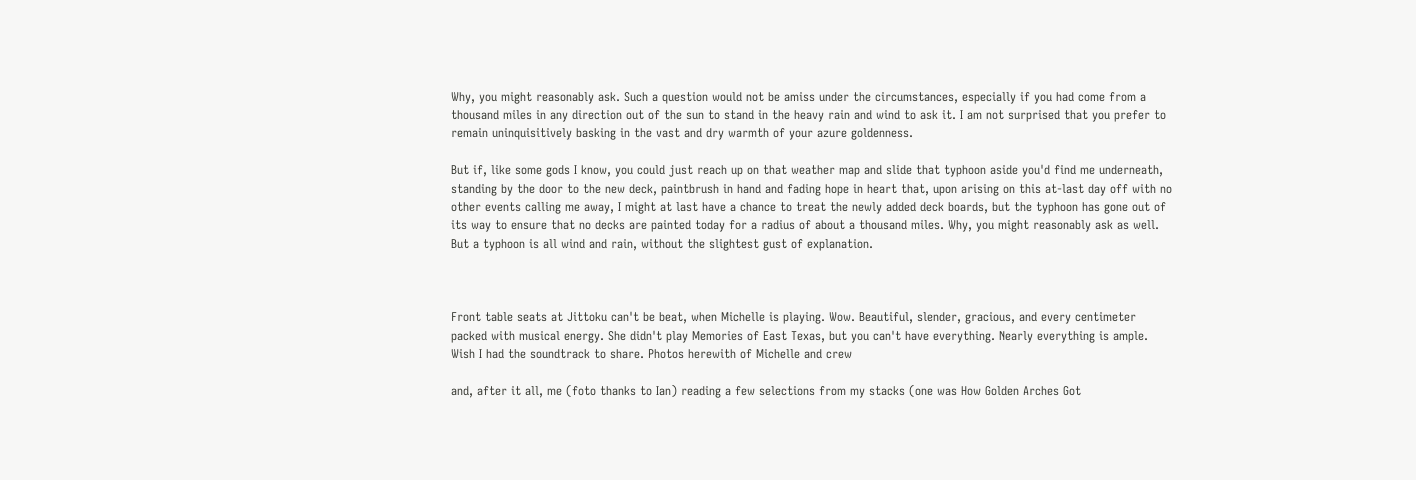Why, you might reasonably ask. Such a question would not be amiss under the circumstances, especially if you had come from a thousand miles in any direction out of the sun to stand in the heavy rain and wind to ask it. I am not surprised that you prefer to remain uninquisitively basking in the vast and dry warmth of your azure goldenness.

But if, like some gods I know, you could just reach up on that weather map and slide that typhoon aside you'd find me underneath, standing by the door to the new deck, paintbrush in hand and fading hope in heart that, upon arising on this at-last day off with no other events calling me away, I might at last have a chance to treat the newly added deck boards, but the typhoon has gone out of its way to ensure that no decks are painted today for a radius of about a thousand miles. Why, you might reasonably ask as well. But a typhoon is all wind and rain, without the slightest gust of explanation.



Front table seats at Jittoku can't be beat, when Michelle is playing. Wow. Beautiful, slender, gracious, and every centimeter packed with musical energy. She didn't play Memories of East Texas, but you can't have everything. Nearly everything is ample. Wish I had the soundtrack to share. Photos herewith of Michelle and crew

and, after it all, me (foto thanks to Ian) reading a few selections from my stacks (one was How Golden Arches Got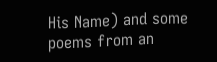His Name) and some poems from an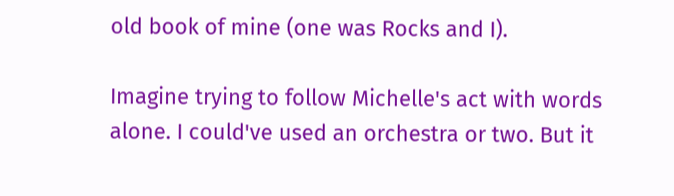old book of mine (one was Rocks and I).

Imagine trying to follow Michelle's act with words alone. I could've used an orchestra or two. But it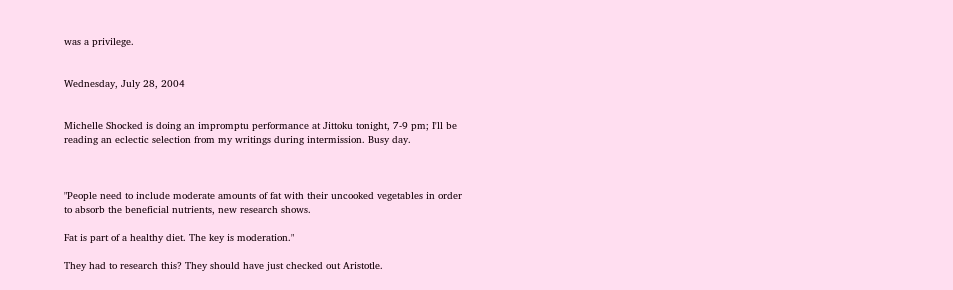was a privilege.


Wednesday, July 28, 2004


Michelle Shocked is doing an impromptu performance at Jittoku tonight, 7-9 pm; I'll be reading an eclectic selection from my writings during intermission. Busy day.



"People need to include moderate amounts of fat with their uncooked vegetables in order to absorb the beneficial nutrients, new research shows.

Fat is part of a healthy diet. The key is moderation."

They had to research this? They should have just checked out Aristotle.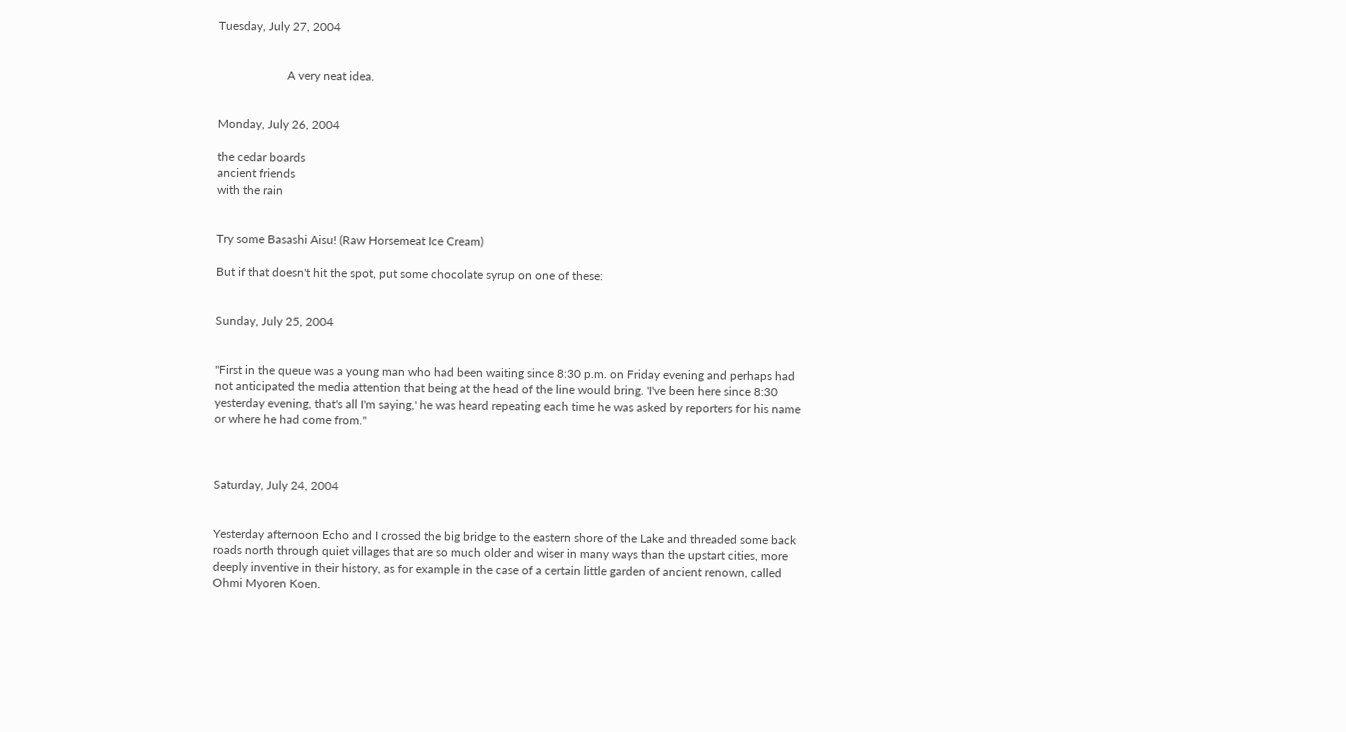Tuesday, July 27, 2004


                       A very neat idea.


Monday, July 26, 2004

the cedar boards
ancient friends
with the rain


Try some Basashi Aisu! (Raw Horsemeat Ice Cream)

But if that doesn't hit the spot, put some chocolate syrup on one of these:


Sunday, July 25, 2004


"First in the queue was a young man who had been waiting since 8:30 p.m. on Friday evening and perhaps had not anticipated the media attention that being at the head of the line would bring. 'I've been here since 8:30 yesterday evening, that's all I'm saying,' he was heard repeating each time he was asked by reporters for his name or where he had come from."



Saturday, July 24, 2004


Yesterday afternoon Echo and I crossed the big bridge to the eastern shore of the Lake and threaded some back roads north through quiet villages that are so much older and wiser in many ways than the upstart cities, more deeply inventive in their history, as for example in the case of a certain little garden of ancient renown, called Ohmi Myoren Koen.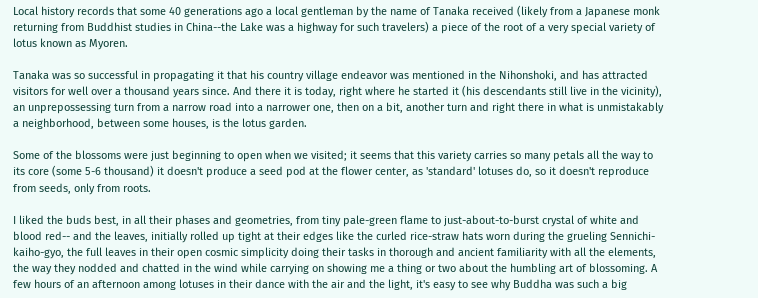Local history records that some 40 generations ago a local gentleman by the name of Tanaka received (likely from a Japanese monk returning from Buddhist studies in China--the Lake was a highway for such travelers) a piece of the root of a very special variety of lotus known as Myoren.

Tanaka was so successful in propagating it that his country village endeavor was mentioned in the Nihonshoki, and has attracted visitors for well over a thousand years since. And there it is today, right where he started it (his descendants still live in the vicinity), an unprepossessing turn from a narrow road into a narrower one, then on a bit, another turn and right there in what is unmistakably a neighborhood, between some houses, is the lotus garden.

Some of the blossoms were just beginning to open when we visited; it seems that this variety carries so many petals all the way to its core (some 5-6 thousand) it doesn't produce a seed pod at the flower center, as 'standard' lotuses do, so it doesn't reproduce from seeds, only from roots.

I liked the buds best, in all their phases and geometries, from tiny pale-green flame to just-about-to-burst crystal of white and blood red-- and the leaves, initially rolled up tight at their edges like the curled rice-straw hats worn during the grueling Sennichi-kaiho-gyo, the full leaves in their open cosmic simplicity doing their tasks in thorough and ancient familiarity with all the elements, the way they nodded and chatted in the wind while carrying on showing me a thing or two about the humbling art of blossoming. A few hours of an afternoon among lotuses in their dance with the air and the light, it's easy to see why Buddha was such a big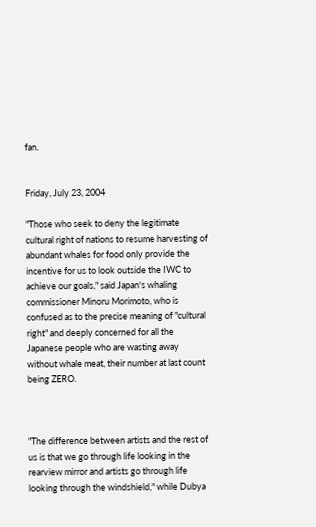fan.


Friday, July 23, 2004

"Those who seek to deny the legitimate cultural right of nations to resume harvesting of abundant whales for food only provide the incentive for us to look outside the IWC to achieve our goals," said Japan's whaling commissioner Minoru Morimoto, who is confused as to the precise meaning of "cultural right" and deeply concerned for all the Japanese people who are wasting away without whale meat, their number at last count being ZERO.



"The difference between artists and the rest of us is that we go through life looking in the rearview mirror and artists go through life looking through the windshield," while Dubya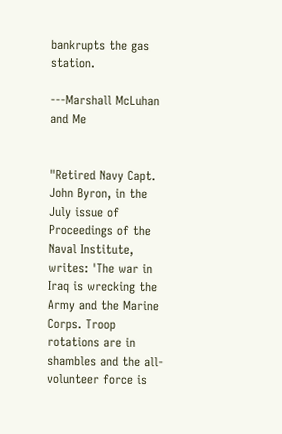bankrupts the gas station.

---Marshall McLuhan and Me


"Retired Navy Capt. John Byron, in the July issue of Proceedings of the Naval Institute, writes: 'The war in Iraq is wrecking the Army and the Marine Corps. Troop rotations are in shambles and the all-volunteer force is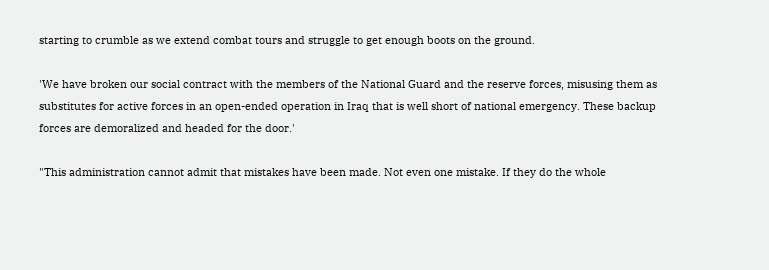starting to crumble as we extend combat tours and struggle to get enough boots on the ground.

'We have broken our social contract with the members of the National Guard and the reserve forces, misusing them as substitutes for active forces in an open-ended operation in Iraq that is well short of national emergency. These backup forces are demoralized and headed for the door.'

"This administration cannot admit that mistakes have been made. Not even one mistake. If they do the whole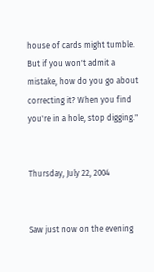house of cards might tumble. But if you won't admit a mistake, how do you go about correcting it? When you find you're in a hole, stop digging."


Thursday, July 22, 2004


Saw just now on the evening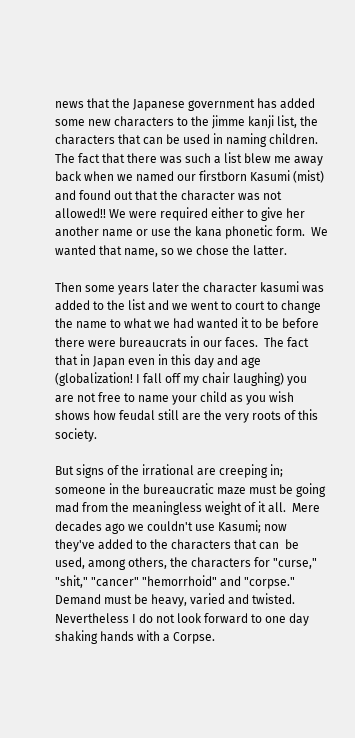news that the Japanese government has added some new characters to the jimme kanji list, the characters that can be used in naming children.  The fact that there was such a list blew me away back when we named our firstborn Kasumi (mist) and found out that the character was not allowed!! We were required either to give her another name or use the kana phonetic form.  We wanted that name, so we chose the latter.

Then some years later the character kasumi was added to the list and we went to court to change the name to what we had wanted it to be before there were bureaucrats in our faces.  The fact that in Japan even in this day and age (globalization! I fall off my chair laughing) you are not free to name your child as you wish shows how feudal still are the very roots of this society.

But signs of the irrational are creeping in; someone in the bureaucratic maze must be going mad from the meaningless weight of it all.  Mere decades ago we couldn't use Kasumi; now they've added to the characters that can  be used, among others, the characters for "curse," "shit," "cancer" "hemorrhoid" and "corpse."   Demand must be heavy, varied and twisted.  Nevertheless I do not look forward to one day shaking hands with a Corpse.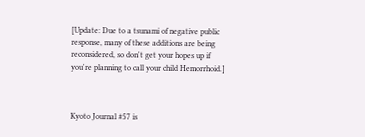[Update: Due to a tsunami of negative public response, many of these additions are being reconsidered, so don't get your hopes up if you're planning to call your child Hemorrhoid.]



Kyoto Journal #57 is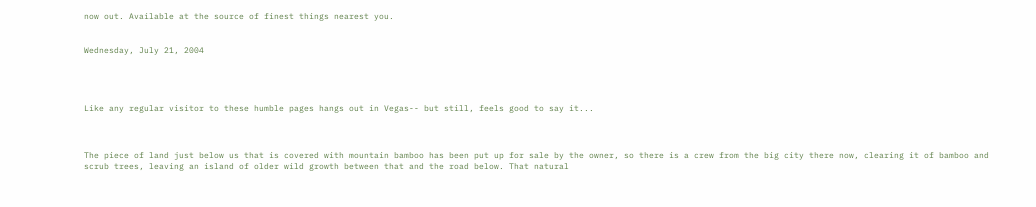now out. Available at the source of finest things nearest you.


Wednesday, July 21, 2004




Like any regular visitor to these humble pages hangs out in Vegas-- but still, feels good to say it...



The piece of land just below us that is covered with mountain bamboo has been put up for sale by the owner, so there is a crew from the big city there now, clearing it of bamboo and scrub trees, leaving an island of older wild growth between that and the road below. That natural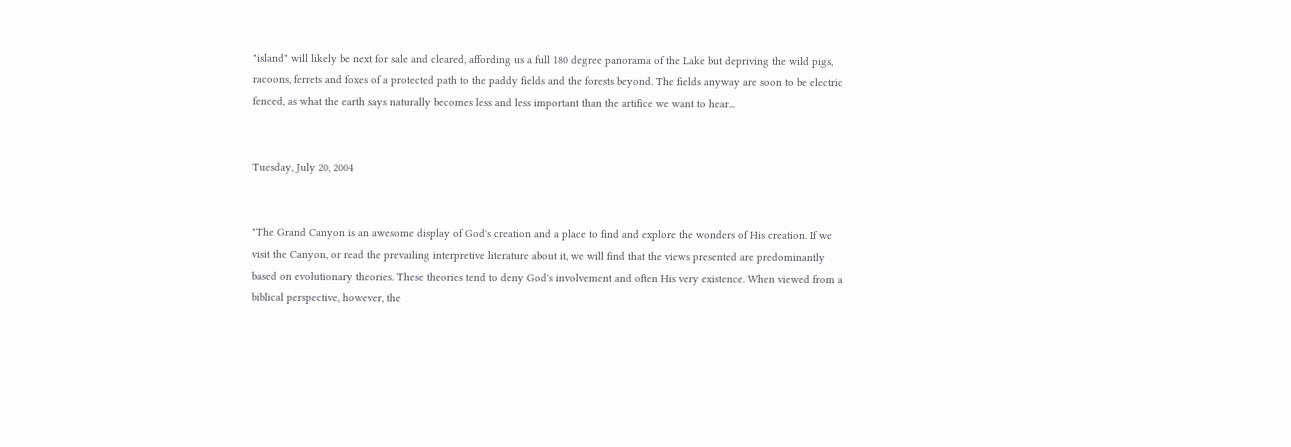"island" will likely be next for sale and cleared, affording us a full 180 degree panorama of the Lake but depriving the wild pigs, racoons, ferrets and foxes of a protected path to the paddy fields and the forests beyond. The fields anyway are soon to be electric fenced, as what the earth says naturally becomes less and less important than the artifice we want to hear...


Tuesday, July 20, 2004


"The Grand Canyon is an awesome display of God's creation and a place to find and explore the wonders of His creation. If we visit the Canyon, or read the prevailing interpretive literature about it, we will find that the views presented are predominantly based on evolutionary theories. These theories tend to deny God's involvement and often His very existence. When viewed from a biblical perspective, however, the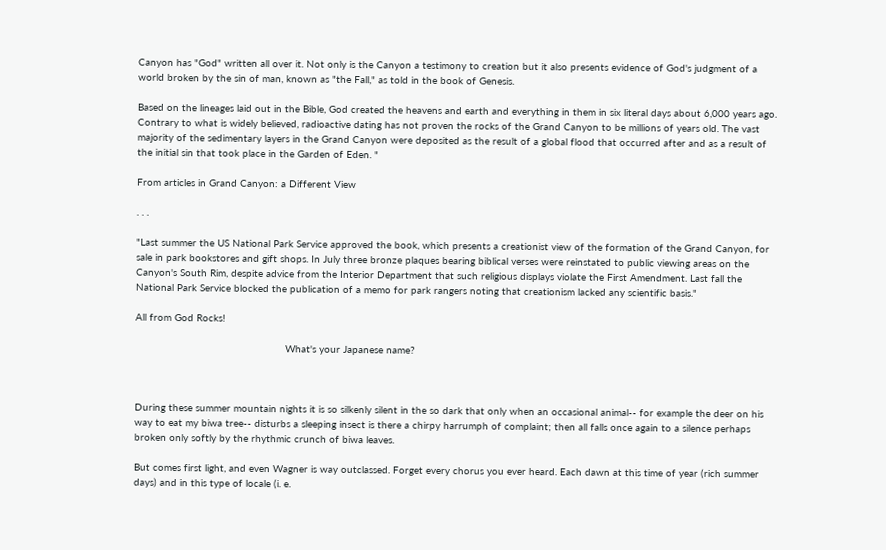Canyon has "God" written all over it. Not only is the Canyon a testimony to creation but it also presents evidence of God's judgment of a world broken by the sin of man, known as "the Fall," as told in the book of Genesis.

Based on the lineages laid out in the Bible, God created the heavens and earth and everything in them in six literal days about 6,000 years ago. Contrary to what is widely believed, radioactive dating has not proven the rocks of the Grand Canyon to be millions of years old. The vast majority of the sedimentary layers in the Grand Canyon were deposited as the result of a global flood that occurred after and as a result of the initial sin that took place in the Garden of Eden. "

From articles in Grand Canyon: a Different View

. . .

"Last summer the US National Park Service approved the book, which presents a creationist view of the formation of the Grand Canyon, for sale in park bookstores and gift shops. In July three bronze plaques bearing biblical verses were reinstated to public viewing areas on the Canyon's South Rim, despite advice from the Interior Department that such religious displays violate the First Amendment. Last fall the National Park Service blocked the publication of a memo for park rangers noting that creationism lacked any scientific basis."

All from God Rocks!

                                                  What's your Japanese name?



During these summer mountain nights it is so silkenly silent in the so dark that only when an occasional animal-- for example the deer on his way to eat my biwa tree-- disturbs a sleeping insect is there a chirpy harrumph of complaint; then all falls once again to a silence perhaps broken only softly by the rhythmic crunch of biwa leaves.

But comes first light, and even Wagner is way outclassed. Forget every chorus you ever heard. Each dawn at this time of year (rich summer days) and in this type of locale (i. e.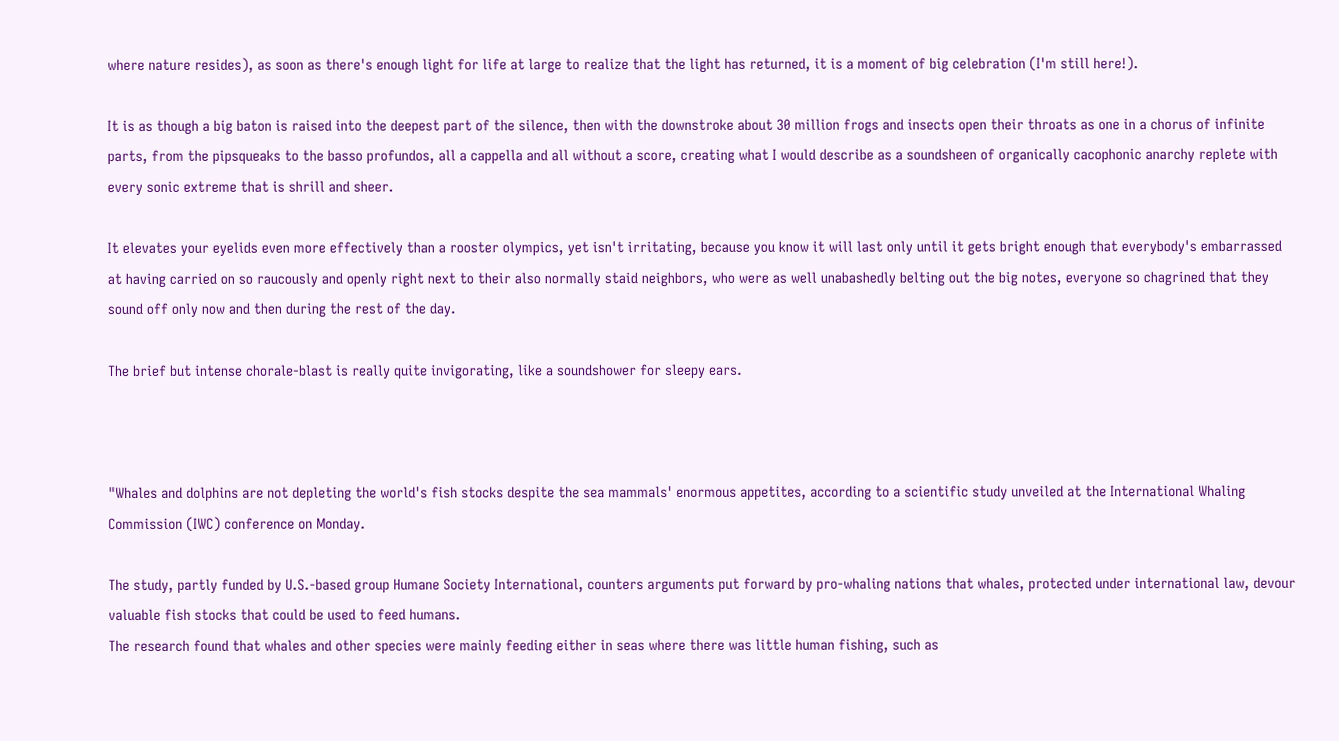where nature resides), as soon as there's enough light for life at large to realize that the light has returned, it is a moment of big celebration (I'm still here!).

It is as though a big baton is raised into the deepest part of the silence, then with the downstroke about 30 million frogs and insects open their throats as one in a chorus of infinite parts, from the pipsqueaks to the basso profundos, all a cappella and all without a score, creating what I would describe as a soundsheen of organically cacophonic anarchy replete with every sonic extreme that is shrill and sheer.

It elevates your eyelids even more effectively than a rooster olympics, yet isn't irritating, because you know it will last only until it gets bright enough that everybody's embarrassed at having carried on so raucously and openly right next to their also normally staid neighbors, who were as well unabashedly belting out the big notes, everyone so chagrined that they sound off only now and then during the rest of the day.

The brief but intense chorale-blast is really quite invigorating, like a soundshower for sleepy ears.



"Whales and dolphins are not depleting the world's fish stocks despite the sea mammals' enormous appetites, according to a scientific study unveiled at the International Whaling Commission (IWC) conference on Monday.

The study, partly funded by U.S.-based group Humane Society International, counters arguments put forward by pro-whaling nations that whales, protected under international law, devour valuable fish stocks that could be used to feed humans.
The research found that whales and other species were mainly feeding either in seas where there was little human fishing, such as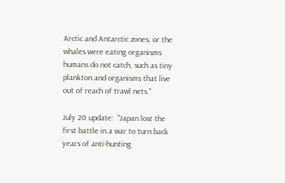Arctic and Antarctic zones, or the whales were eating organisms humans do not catch, such as tiny plankton and organisms that live out of reach of trawl nets."

July 20 update:  "Japan lost the first battle in a war to turn back years of anti-hunting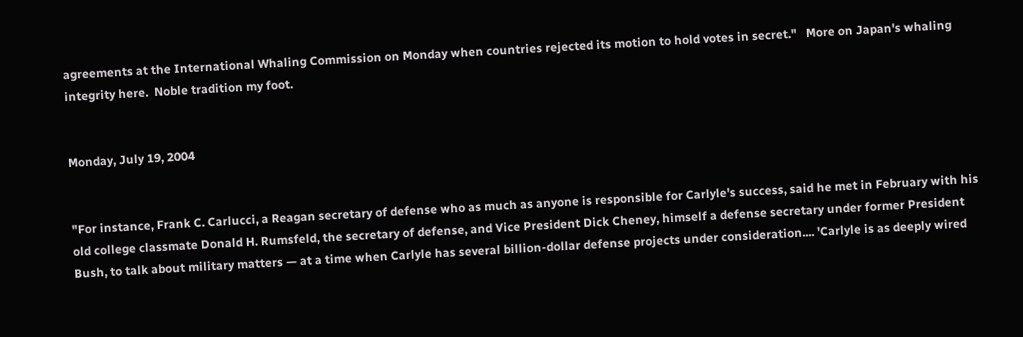agreements at the International Whaling Commission on Monday when countries rejected its motion to hold votes in secret."   More on Japan's whaling integrity here.  Noble tradition my foot.


Monday, July 19, 2004


"For instance, Frank C. Carlucci, a Reagan secretary of defense who as much as anyone is responsible for Carlyle's success, said he met in February with his old college classmate Donald H. Rumsfeld, the secretary of defense, and Vice President Dick Cheney, himself a defense secretary under former President Bush, to talk about military matters — at a time when Carlyle has several billion-dollar defense projects under consideration.... 'Carlyle is as deeply wired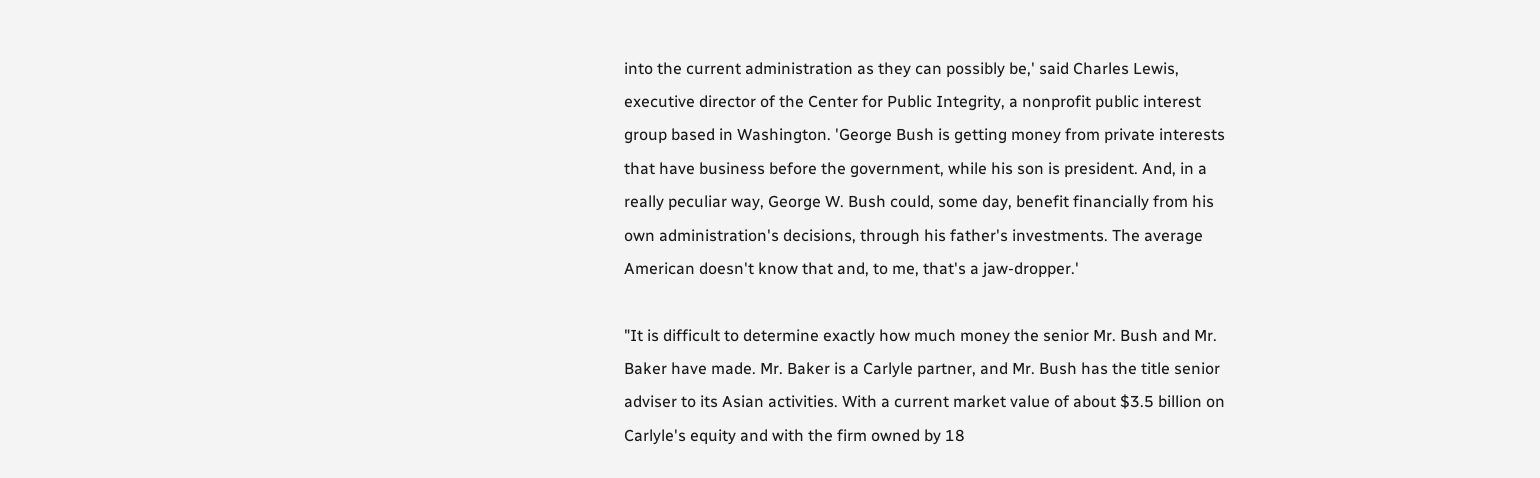into the current administration as they can possibly be,' said Charles Lewis, executive director of the Center for Public Integrity, a nonprofit public interest group based in Washington. 'George Bush is getting money from private interests that have business before the government, while his son is president. And, in a really peculiar way, George W. Bush could, some day, benefit financially from his own administration's decisions, through his father's investments. The average American doesn't know that and, to me, that's a jaw-dropper.'

"It is difficult to determine exactly how much money the senior Mr. Bush and Mr. Baker have made. Mr. Baker is a Carlyle partner, and Mr. Bush has the title senior adviser to its Asian activities. With a current market value of about $3.5 billion on Carlyle's equity and with the firm owned by 18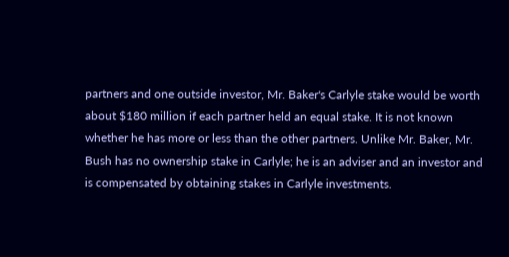partners and one outside investor, Mr. Baker's Carlyle stake would be worth about $180 million if each partner held an equal stake. It is not known whether he has more or less than the other partners. Unlike Mr. Baker, Mr. Bush has no ownership stake in Carlyle; he is an adviser and an investor and is compensated by obtaining stakes in Carlyle investments.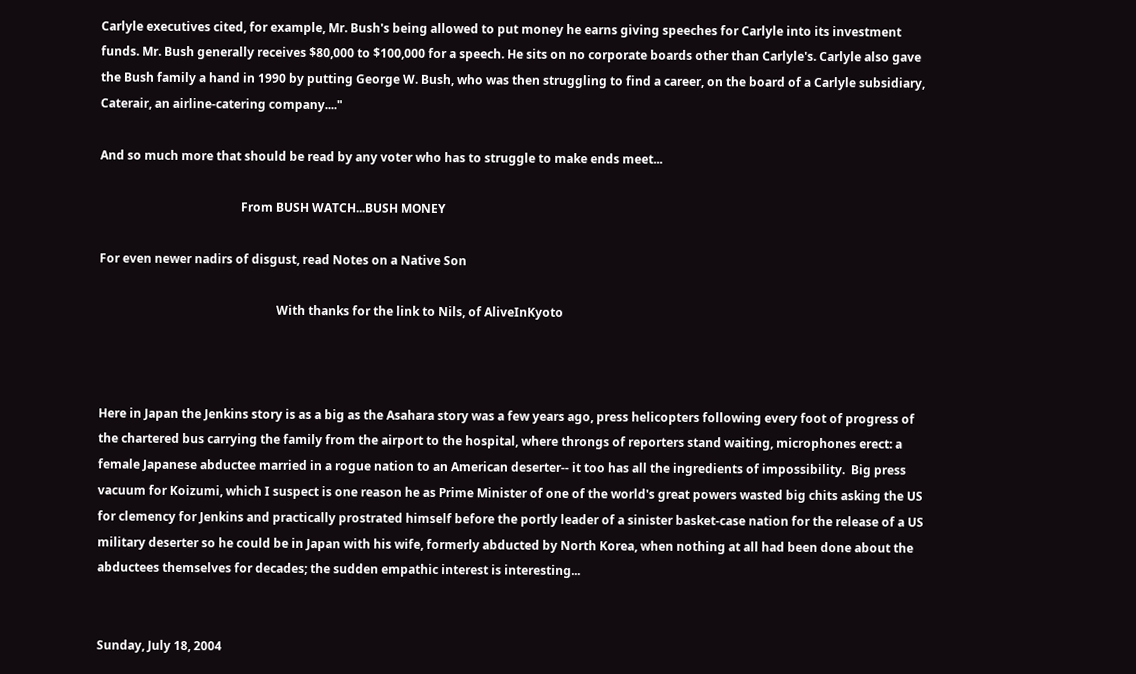Carlyle executives cited, for example, Mr. Bush's being allowed to put money he earns giving speeches for Carlyle into its investment funds. Mr. Bush generally receives $80,000 to $100,000 for a speech. He sits on no corporate boards other than Carlyle's. Carlyle also gave the Bush family a hand in 1990 by putting George W. Bush, who was then struggling to find a career, on the board of a Carlyle subsidiary, Caterair, an airline-catering company...."

And so much more that should be read by any voter who has to struggle to make ends meet...

                                               From BUSH WATCH...BUSH MONEY

For even newer nadirs of disgust, read Notes on a Native Son

                                                           With thanks for the link to Nils, of AliveInKyoto



Here in Japan the Jenkins story is as a big as the Asahara story was a few years ago, press helicopters following every foot of progress of the chartered bus carrying the family from the airport to the hospital, where throngs of reporters stand waiting, microphones erect: a female Japanese abductee married in a rogue nation to an American deserter-- it too has all the ingredients of impossibility.  Big press vacuum for Koizumi, which I suspect is one reason he as Prime Minister of one of the world's great powers wasted big chits asking the US for clemency for Jenkins and practically prostrated himself before the portly leader of a sinister basket-case nation for the release of a US military deserter so he could be in Japan with his wife, formerly abducted by North Korea, when nothing at all had been done about the abductees themselves for decades; the sudden empathic interest is interesting...


Sunday, July 18, 2004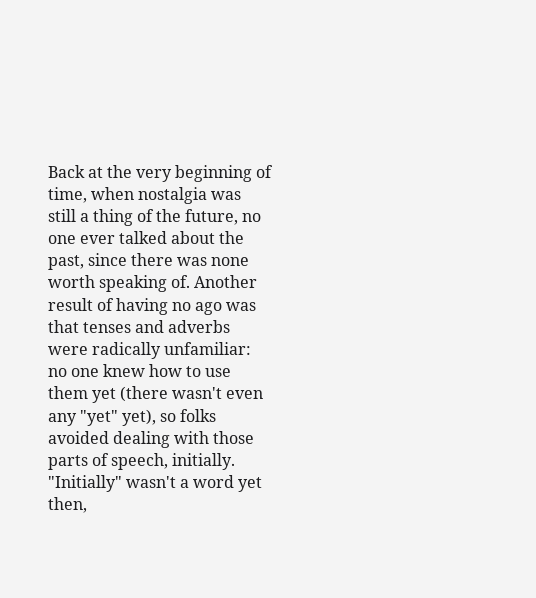Back at the very beginning of time, when nostalgia was still a thing of the future, no one ever talked about the past, since there was none worth speaking of. Another result of having no ago was that tenses and adverbs were radically unfamiliar: no one knew how to use them yet (there wasn't even any "yet" yet), so folks avoided dealing with those parts of speech, initially. "Initially" wasn't a word yet then,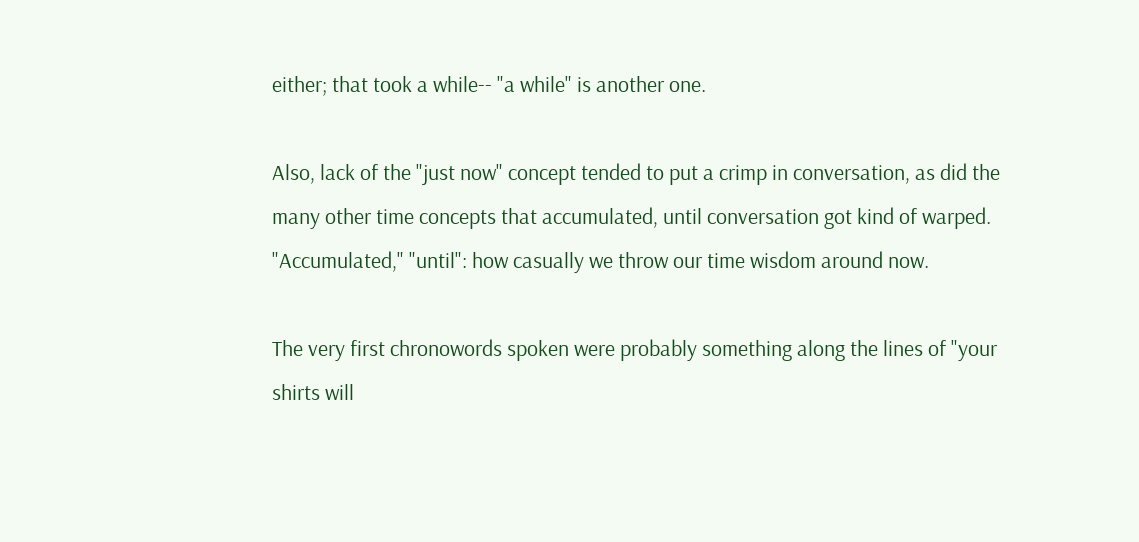either; that took a while-- "a while" is another one.

Also, lack of the "just now" concept tended to put a crimp in conversation, as did the many other time concepts that accumulated, until conversation got kind of warped. "Accumulated," "until": how casually we throw our time wisdom around now.

The very first chronowords spoken were probably something along the lines of "your shirts will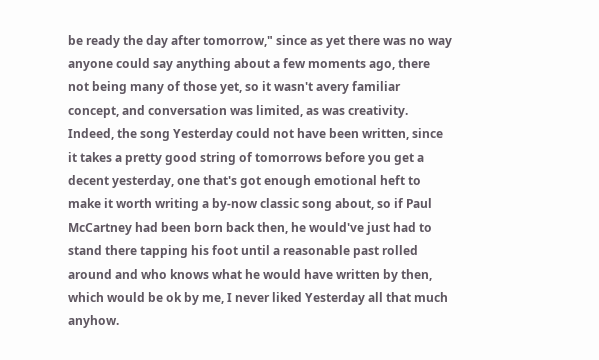be ready the day after tomorrow," since as yet there was no way anyone could say anything about a few moments ago, there not being many of those yet, so it wasn't avery familiar concept, and conversation was limited, as was creativity. Indeed, the song Yesterday could not have been written, since it takes a pretty good string of tomorrows before you get a decent yesterday, one that's got enough emotional heft to make it worth writing a by-now classic song about, so if Paul McCartney had been born back then, he would've just had to stand there tapping his foot until a reasonable past rolled around and who knows what he would have written by then, which would be ok by me, I never liked Yesterday all that much anyhow.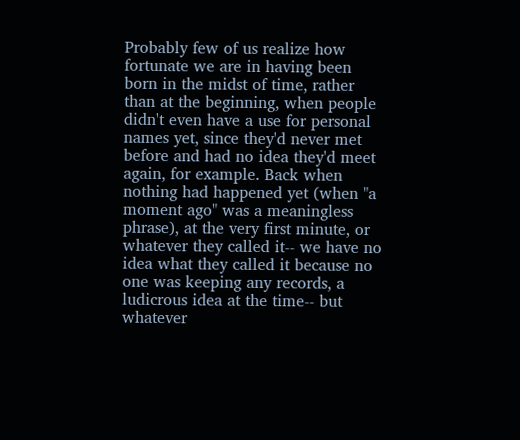Probably few of us realize how fortunate we are in having been born in the midst of time, rather than at the beginning, when people didn't even have a use for personal names yet, since they'd never met before and had no idea they'd meet again, for example. Back when nothing had happened yet (when "a moment ago" was a meaningless phrase), at the very first minute, or whatever they called it-- we have no idea what they called it because no one was keeping any records, a ludicrous idea at the time-- but whatever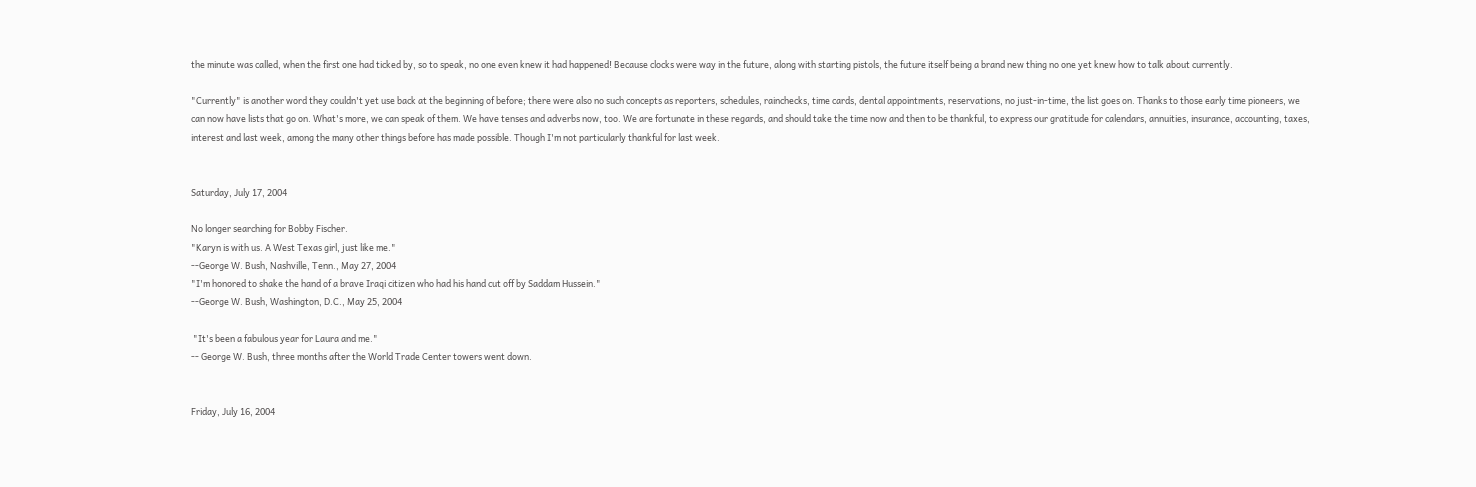the minute was called, when the first one had ticked by, so to speak, no one even knew it had happened! Because clocks were way in the future, along with starting pistols, the future itself being a brand new thing no one yet knew how to talk about currently.

"Currently" is another word they couldn't yet use back at the beginning of before; there were also no such concepts as reporters, schedules, rainchecks, time cards, dental appointments, reservations, no just-in-time, the list goes on. Thanks to those early time pioneers, we can now have lists that go on. What's more, we can speak of them. We have tenses and adverbs now, too. We are fortunate in these regards, and should take the time now and then to be thankful, to express our gratitude for calendars, annuities, insurance, accounting, taxes, interest and last week, among the many other things before has made possible. Though I'm not particularly thankful for last week.


Saturday, July 17, 2004

No longer searching for Bobby Fischer.
"Karyn is with us. A West Texas girl, just like me."
--George W. Bush, Nashville, Tenn., May 27, 2004
"I'm honored to shake the hand of a brave Iraqi citizen who had his hand cut off by Saddam Hussein."
--George W. Bush, Washington, D.C., May 25, 2004

 "It's been a fabulous year for Laura and me."
-- George W. Bush, three months after the World Trade Center towers went down.


Friday, July 16, 2004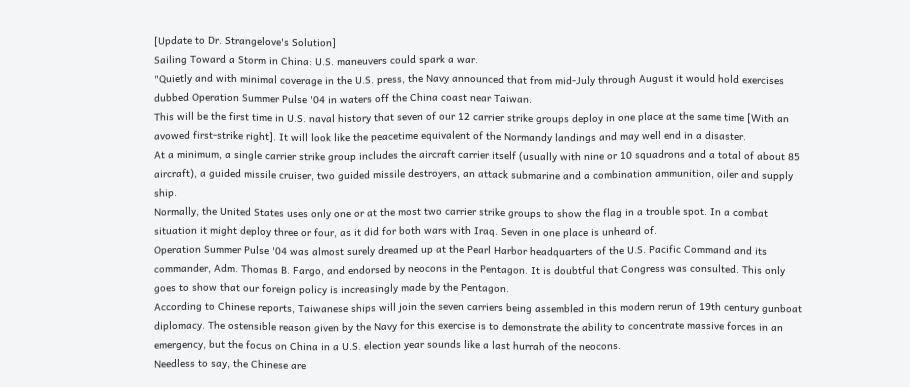[Update to Dr. Strangelove's Solution]
Sailing Toward a Storm in China: U.S. maneuvers could spark a war.
"Quietly and with minimal coverage in the U.S. press, the Navy announced that from mid-July through August it would hold exercises dubbed Operation Summer Pulse '04 in waters off the China coast near Taiwan.
This will be the first time in U.S. naval history that seven of our 12 carrier strike groups deploy in one place at the same time [With an avowed first-strike right]. It will look like the peacetime equivalent of the Normandy landings and may well end in a disaster.
At a minimum, a single carrier strike group includes the aircraft carrier itself (usually with nine or 10 squadrons and a total of about 85 aircraft), a guided missile cruiser, two guided missile destroyers, an attack submarine and a combination ammunition, oiler and supply ship.
Normally, the United States uses only one or at the most two carrier strike groups to show the flag in a trouble spot. In a combat situation it might deploy three or four, as it did for both wars with Iraq. Seven in one place is unheard of.
Operation Summer Pulse '04 was almost surely dreamed up at the Pearl Harbor headquarters of the U.S. Pacific Command and its commander, Adm. Thomas B. Fargo, and endorsed by neocons in the Pentagon. It is doubtful that Congress was consulted. This only goes to show that our foreign policy is increasingly made by the Pentagon.
According to Chinese reports, Taiwanese ships will join the seven carriers being assembled in this modern rerun of 19th century gunboat diplomacy. The ostensible reason given by the Navy for this exercise is to demonstrate the ability to concentrate massive forces in an emergency, but the focus on China in a U.S. election year sounds like a last hurrah of the neocons.
Needless to say, the Chinese are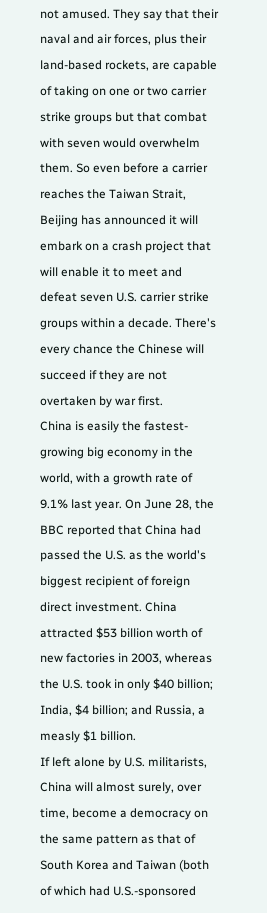not amused. They say that their naval and air forces, plus their land-based rockets, are capable of taking on one or two carrier strike groups but that combat with seven would overwhelm them. So even before a carrier reaches the Taiwan Strait, Beijing has announced it will embark on a crash project that will enable it to meet and defeat seven U.S. carrier strike groups within a decade. There's every chance the Chinese will succeed if they are not overtaken by war first.
China is easily the fastest-growing big economy in the world, with a growth rate of 9.1% last year. On June 28, the BBC reported that China had passed the U.S. as the world's biggest recipient of foreign direct investment. China attracted $53 billion worth of new factories in 2003, whereas the U.S. took in only $40 billion; India, $4 billion; and Russia, a measly $1 billion.
If left alone by U.S. militarists, China will almost surely, over time, become a democracy on the same pattern as that of South Korea and Taiwan (both of which had U.S.-sponsored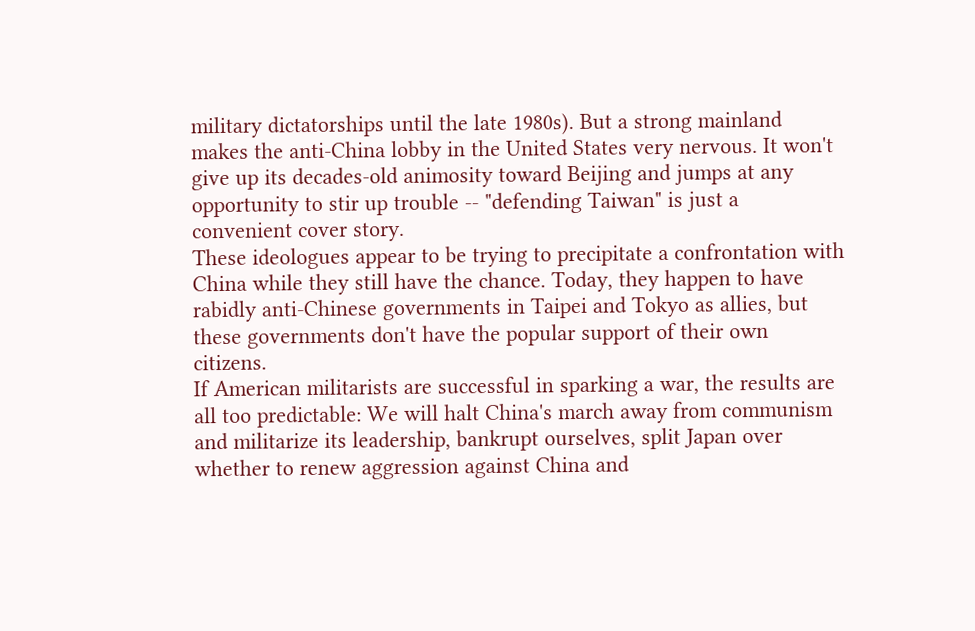military dictatorships until the late 1980s). But a strong mainland makes the anti-China lobby in the United States very nervous. It won't give up its decades-old animosity toward Beijing and jumps at any opportunity to stir up trouble -- "defending Taiwan" is just a convenient cover story.
These ideologues appear to be trying to precipitate a confrontation with China while they still have the chance. Today, they happen to have rabidly anti-Chinese governments in Taipei and Tokyo as allies, but these governments don't have the popular support of their own citizens.
If American militarists are successful in sparking a war, the results are all too predictable: We will halt China's march away from communism and militarize its leadership, bankrupt ourselves, split Japan over whether to renew aggression against China and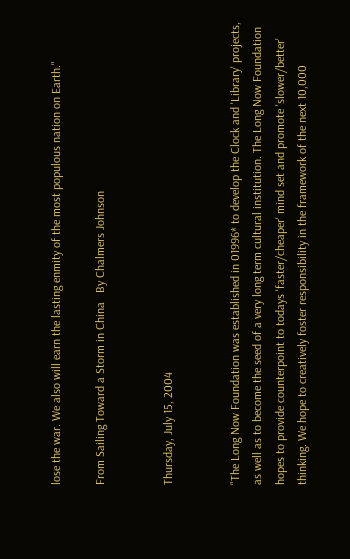lose the war. We also will earn the lasting enmity of the most populous nation on Earth."

From Sailing Toward a Storm in China   By Chalmers Johnson


Thursday, July 15, 2004


"The Long Now Foundation was established in 01996* to develop the Clock and 'Library' projects, as well as to become the seed of a very long term cultural institution. The Long Now Foundation hopes to provide counterpoint to todays 'faster/cheaper' mind set and promote 'slower/better' thinking. We hope to creatively foster responsibility in the framework of the next 10,000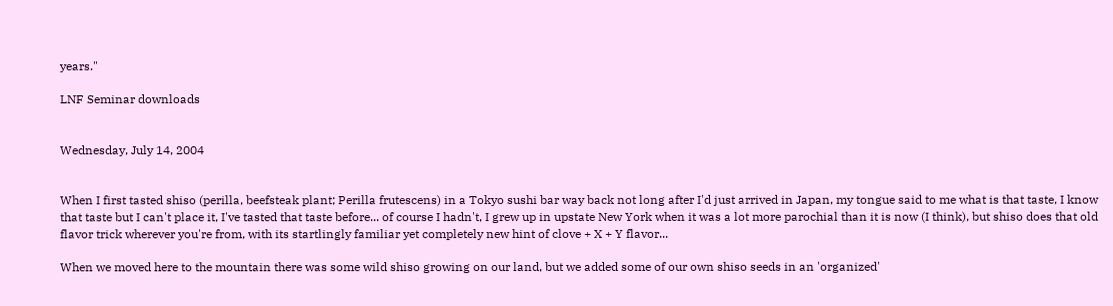years."

LNF Seminar downloads


Wednesday, July 14, 2004


When I first tasted shiso (perilla, beefsteak plant; Perilla frutescens) in a Tokyo sushi bar way back not long after I'd just arrived in Japan, my tongue said to me what is that taste, I know that taste but I can't place it, I've tasted that taste before... of course I hadn't, I grew up in upstate New York when it was a lot more parochial than it is now (I think), but shiso does that old flavor trick wherever you're from, with its startlingly familiar yet completely new hint of clove + X + Y flavor...

When we moved here to the mountain there was some wild shiso growing on our land, but we added some of our own shiso seeds in an 'organized'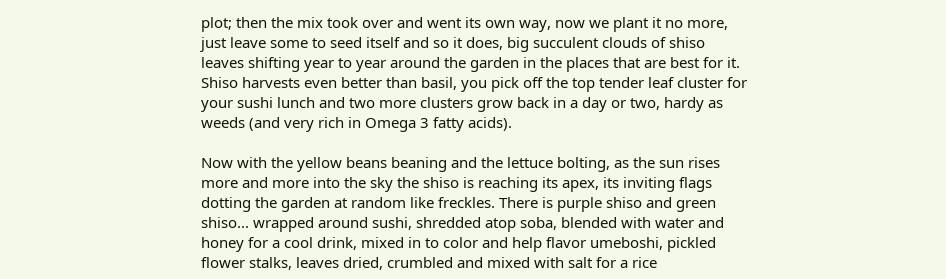plot; then the mix took over and went its own way, now we plant it no more, just leave some to seed itself and so it does, big succulent clouds of shiso leaves shifting year to year around the garden in the places that are best for it. Shiso harvests even better than basil, you pick off the top tender leaf cluster for your sushi lunch and two more clusters grow back in a day or two, hardy as weeds (and very rich in Omega 3 fatty acids).

Now with the yellow beans beaning and the lettuce bolting, as the sun rises more and more into the sky the shiso is reaching its apex, its inviting flags dotting the garden at random like freckles. There is purple shiso and green shiso... wrapped around sushi, shredded atop soba, blended with water and honey for a cool drink, mixed in to color and help flavor umeboshi, pickled flower stalks, leaves dried, crumbled and mixed with salt for a rice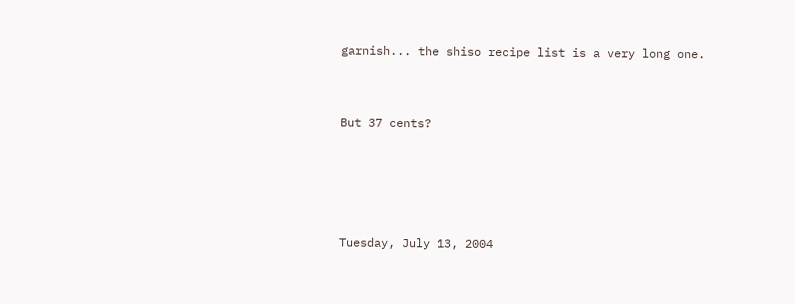garnish... the shiso recipe list is a very long one.


But 37 cents?




Tuesday, July 13, 2004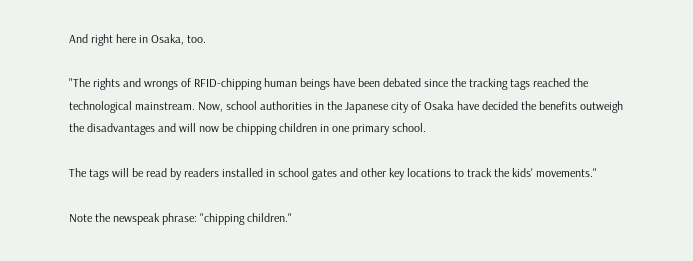And right here in Osaka, too.

"The rights and wrongs of RFID-chipping human beings have been debated since the tracking tags reached the technological mainstream. Now, school authorities in the Japanese city of Osaka have decided the benefits outweigh the disadvantages and will now be chipping children in one primary school.

The tags will be read by readers installed in school gates and other key locations to track the kids' movements."

Note the newspeak phrase: "chipping children."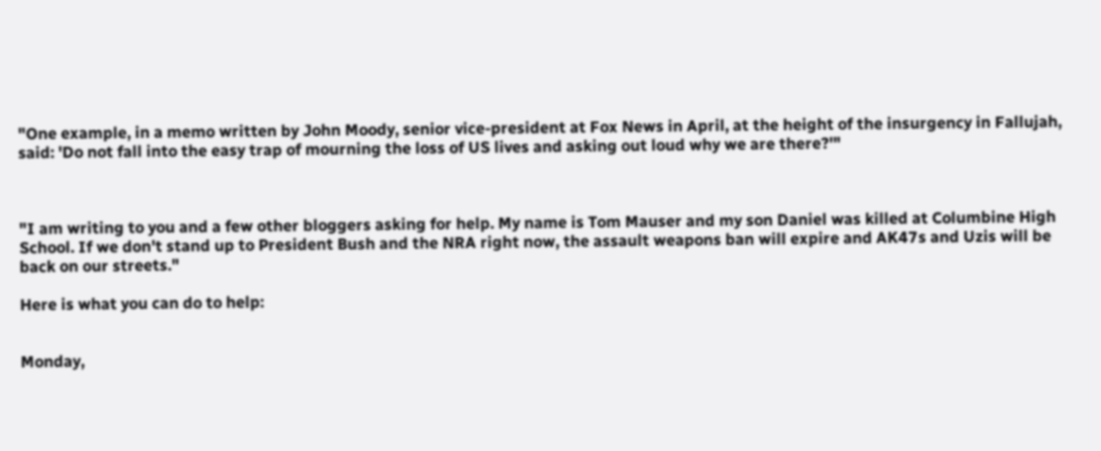"One example, in a memo written by John Moody, senior vice-president at Fox News in April, at the height of the insurgency in Fallujah, said: 'Do not fall into the easy trap of mourning the loss of US lives and asking out loud why we are there?'"



"I am writing to you and a few other bloggers asking for help. My name is Tom Mauser and my son Daniel was killed at Columbine High School. If we don't stand up to President Bush and the NRA right now, the assault weapons ban will expire and AK47s and Uzis will be back on our streets."

Here is what you can do to help:


Monday,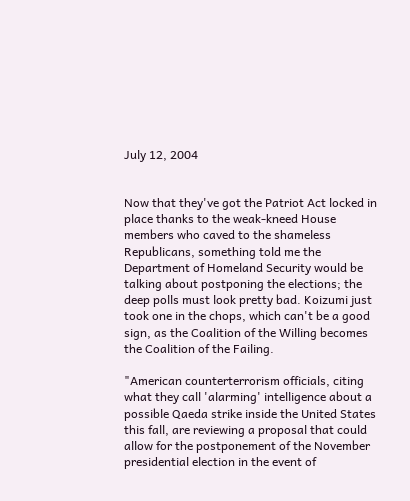July 12, 2004


Now that they've got the Patriot Act locked in place thanks to the weak-kneed House members who caved to the shameless Republicans, something told me the Department of Homeland Security would be talking about postponing the elections; the deep polls must look pretty bad. Koizumi just took one in the chops, which can't be a good sign, as the Coalition of the Willing becomes the Coalition of the Failing.

"American counterterrorism officials, citing what they call 'alarming' intelligence about a possible Qaeda strike inside the United States this fall, are reviewing a proposal that could allow for the postponement of the November presidential election in the event of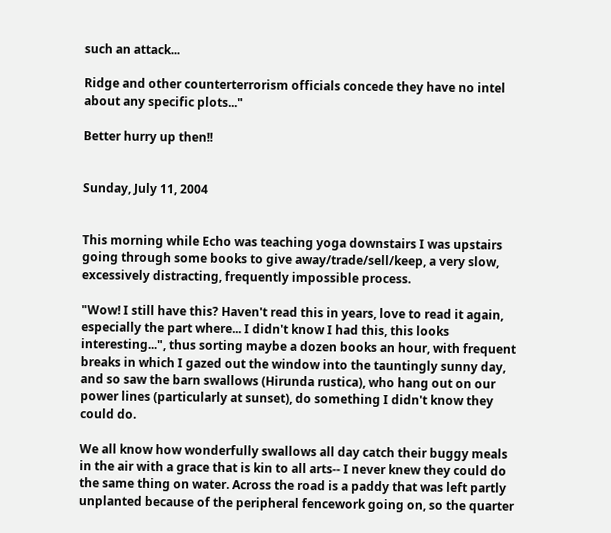such an attack...

Ridge and other counterterrorism officials concede they have no intel about any specific plots..."

Better hurry up then!!


Sunday, July 11, 2004


This morning while Echo was teaching yoga downstairs I was upstairs going through some books to give away/trade/sell/keep, a very slow, excessively distracting, frequently impossible process.

"Wow! I still have this? Haven't read this in years, love to read it again, especially the part where... I didn't know I had this, this looks interesting...", thus sorting maybe a dozen books an hour, with frequent breaks in which I gazed out the window into the tauntingly sunny day, and so saw the barn swallows (Hirunda rustica), who hang out on our power lines (particularly at sunset), do something I didn't know they could do.

We all know how wonderfully swallows all day catch their buggy meals in the air with a grace that is kin to all arts-- I never knew they could do the same thing on water. Across the road is a paddy that was left partly unplanted because of the peripheral fencework going on, so the quarter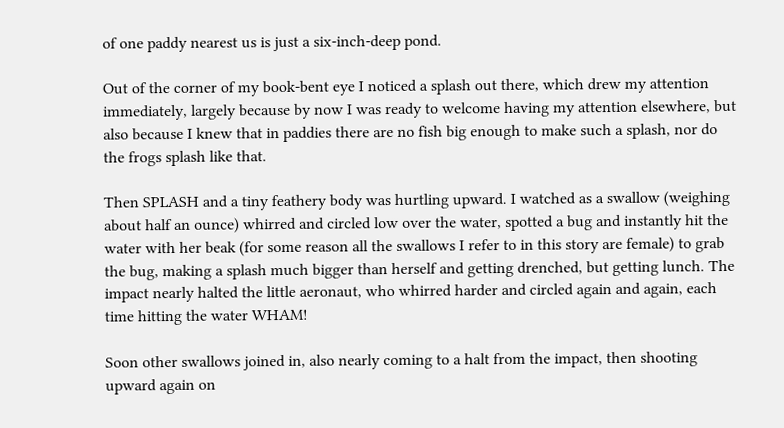of one paddy nearest us is just a six-inch-deep pond.

Out of the corner of my book-bent eye I noticed a splash out there, which drew my attention immediately, largely because by now I was ready to welcome having my attention elsewhere, but also because I knew that in paddies there are no fish big enough to make such a splash, nor do the frogs splash like that.

Then SPLASH and a tiny feathery body was hurtling upward. I watched as a swallow (weighing about half an ounce) whirred and circled low over the water, spotted a bug and instantly hit the water with her beak (for some reason all the swallows I refer to in this story are female) to grab the bug, making a splash much bigger than herself and getting drenched, but getting lunch. The impact nearly halted the little aeronaut, who whirred harder and circled again and again, each time hitting the water WHAM!

Soon other swallows joined in, also nearly coming to a halt from the impact, then shooting upward again on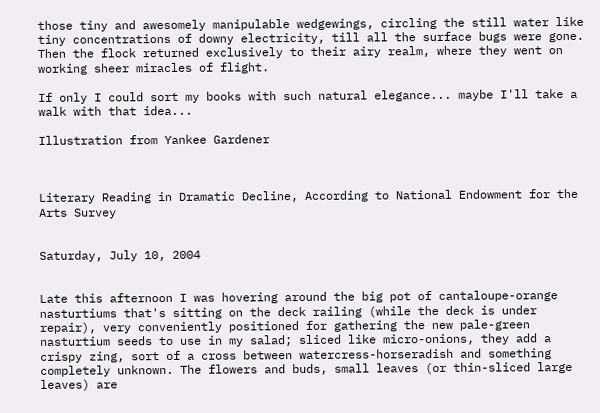those tiny and awesomely manipulable wedgewings, circling the still water like tiny concentrations of downy electricity, till all the surface bugs were gone. Then the flock returned exclusively to their airy realm, where they went on working sheer miracles of flight.

If only I could sort my books with such natural elegance... maybe I'll take a walk with that idea...

Illustration from Yankee Gardener



Literary Reading in Dramatic Decline, According to National Endowment for the Arts Survey


Saturday, July 10, 2004


Late this afternoon I was hovering around the big pot of cantaloupe-orange nasturtiums that's sitting on the deck railing (while the deck is under repair), very conveniently positioned for gathering the new pale-green nasturtium seeds to use in my salad; sliced like micro-onions, they add a crispy zing, sort of a cross between watercress-horseradish and something completely unknown. The flowers and buds, small leaves (or thin-sliced large leaves) are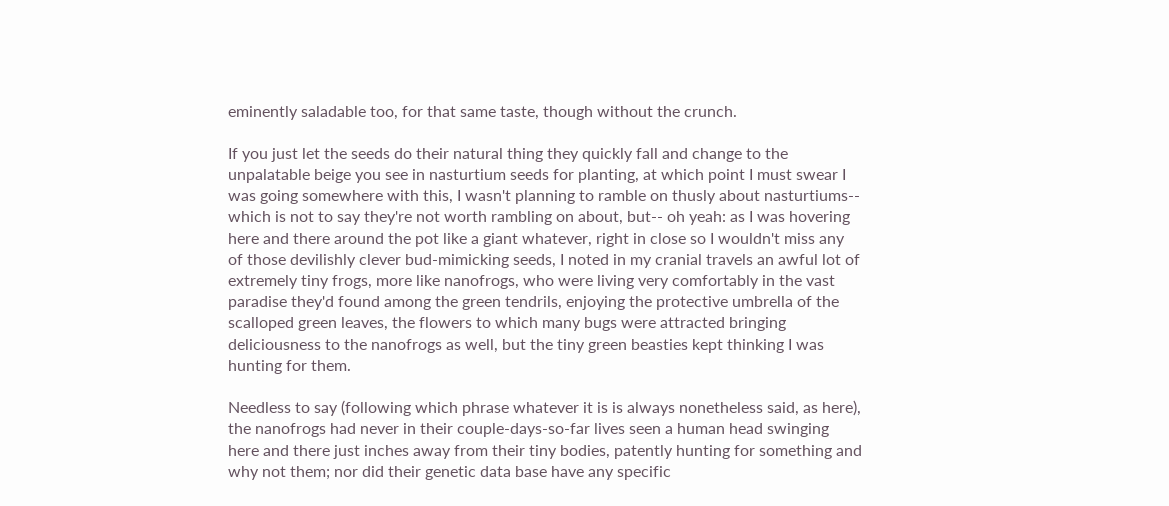eminently saladable too, for that same taste, though without the crunch.

If you just let the seeds do their natural thing they quickly fall and change to the unpalatable beige you see in nasturtium seeds for planting, at which point I must swear I was going somewhere with this, I wasn't planning to ramble on thusly about nasturtiums-- which is not to say they're not worth rambling on about, but-- oh yeah: as I was hovering here and there around the pot like a giant whatever, right in close so I wouldn't miss any of those devilishly clever bud-mimicking seeds, I noted in my cranial travels an awful lot of extremely tiny frogs, more like nanofrogs, who were living very comfortably in the vast paradise they'd found among the green tendrils, enjoying the protective umbrella of the scalloped green leaves, the flowers to which many bugs were attracted bringing deliciousness to the nanofrogs as well, but the tiny green beasties kept thinking I was hunting for them.

Needless to say (following which phrase whatever it is is always nonetheless said, as here), the nanofrogs had never in their couple-days-so-far lives seen a human head swinging here and there just inches away from their tiny bodies, patently hunting for something and why not them; nor did their genetic data base have any specific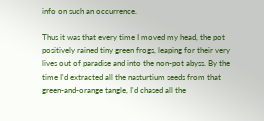info on such an occurrence.

Thus it was that every time I moved my head, the pot positively rained tiny green frogs, leaping for their very lives out of paradise and into the non-pot abyss. By the time I'd extracted all the nasturtium seeds from that green-and-orange tangle, I'd chased all the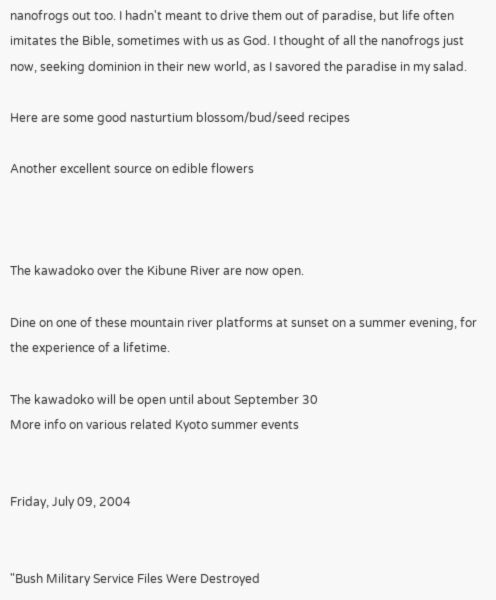nanofrogs out too. I hadn't meant to drive them out of paradise, but life often imitates the Bible, sometimes with us as God. I thought of all the nanofrogs just now, seeking dominion in their new world, as I savored the paradise in my salad.

Here are some good nasturtium blossom/bud/seed recipes

Another excellent source on edible flowers



The kawadoko over the Kibune River are now open.

Dine on one of these mountain river platforms at sunset on a summer evening, for the experience of a lifetime.

The kawadoko will be open until about September 30
More info on various related Kyoto summer events


Friday, July 09, 2004


"Bush Military Service Files Were Destroyed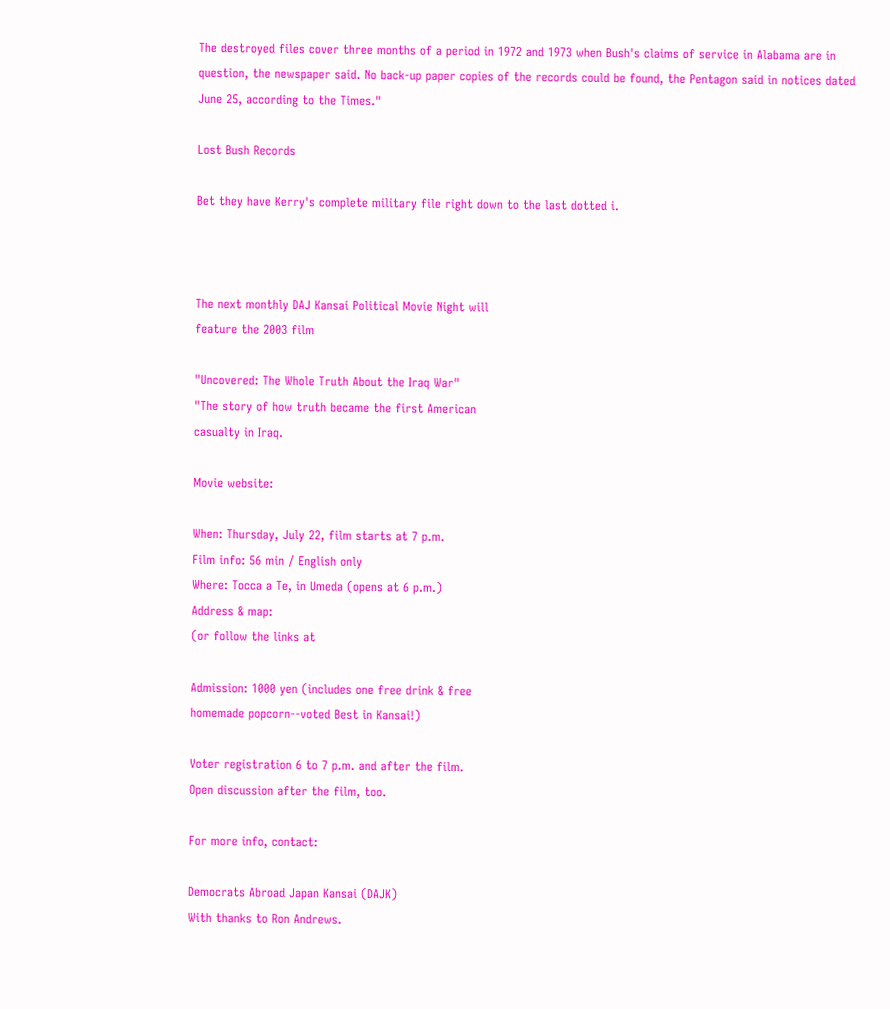The destroyed files cover three months of a period in 1972 and 1973 when Bush's claims of service in Alabama are in question, the newspaper said. No back-up paper copies of the records could be found, the Pentagon said in notices dated June 25, according to the Times."

Lost Bush Records

Bet they have Kerry's complete military file right down to the last dotted i.



The next monthly DAJ Kansai Political Movie Night will
feature the 2003 film

"Uncovered: The Whole Truth About the Iraq War"
"The story of how truth became the first American
casualty in Iraq.

Movie website:

When: Thursday, July 22, film starts at 7 p.m.
Film info: 56 min / English only
Where: Tocca a Te, in Umeda (opens at 6 p.m.)
Address & map:
(or follow the links at

Admission: 1000 yen (includes one free drink & free
homemade popcorn--voted Best in Kansai!)

Voter registration 6 to 7 p.m. and after the film.
Open discussion after the film, too.

For more info, contact:

Democrats Abroad Japan Kansai (DAJK)
With thanks to Ron Andrews.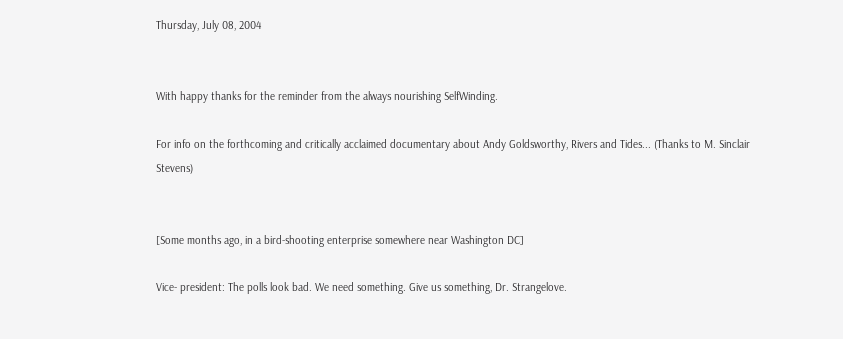Thursday, July 08, 2004


With happy thanks for the reminder from the always nourishing SelfWinding.

For info on the forthcoming and critically acclaimed documentary about Andy Goldsworthy, Rivers and Tides... (Thanks to M. Sinclair Stevens)


[Some months ago, in a bird-shooting enterprise somewhere near Washington DC]

Vice- president: The polls look bad. We need something. Give us something, Dr. Strangelove.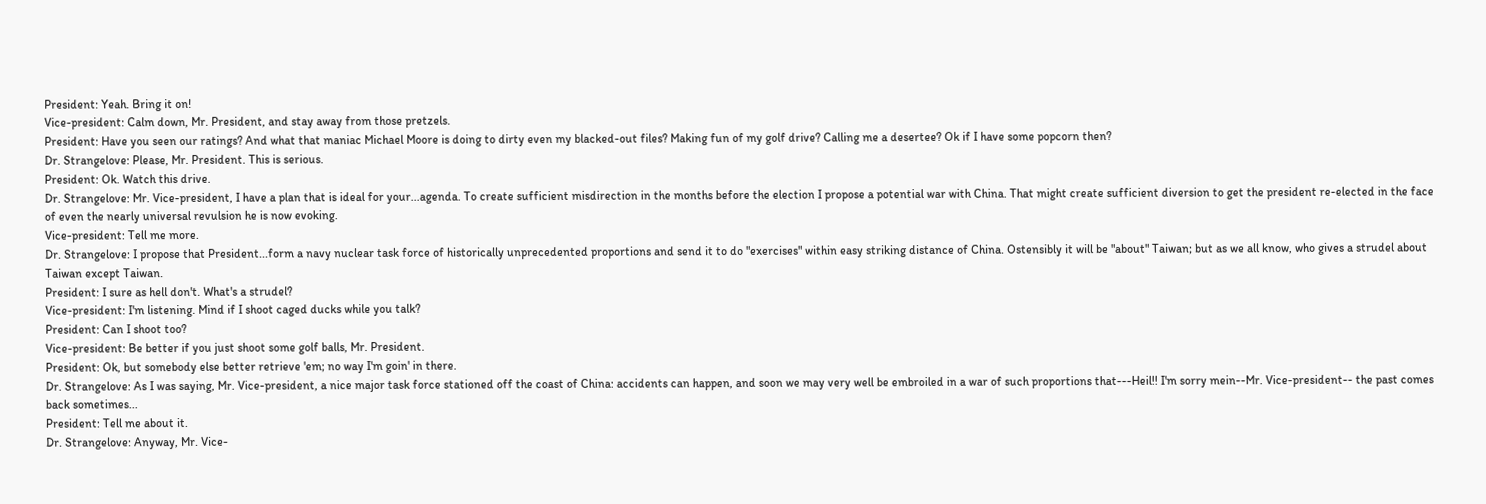President: Yeah. Bring it on!
Vice-president: Calm down, Mr. President, and stay away from those pretzels.
President: Have you seen our ratings? And what that maniac Michael Moore is doing to dirty even my blacked-out files? Making fun of my golf drive? Calling me a desertee? Ok if I have some popcorn then?
Dr. Strangelove: Please, Mr. President. This is serious.
President: Ok. Watch this drive.
Dr. Strangelove: Mr. Vice-president, I have a plan that is ideal for your...agenda. To create sufficient misdirection in the months before the election I propose a potential war with China. That might create sufficient diversion to get the president re-elected in the face of even the nearly universal revulsion he is now evoking.
Vice-president: Tell me more.
Dr. Strangelove: I propose that President...form a navy nuclear task force of historically unprecedented proportions and send it to do "exercises" within easy striking distance of China. Ostensibly it will be "about" Taiwan; but as we all know, who gives a strudel about Taiwan except Taiwan.
President: I sure as hell don't. What's a strudel?
Vice-president: I'm listening. Mind if I shoot caged ducks while you talk?
President: Can I shoot too?
Vice-president: Be better if you just shoot some golf balls, Mr. President.
President: Ok, but somebody else better retrieve 'em; no way I'm goin' in there.
Dr. Strangelove: As I was saying, Mr. Vice-president, a nice major task force stationed off the coast of China: accidents can happen, and soon we may very well be embroiled in a war of such proportions that---Heil!! I'm sorry mein--Mr. Vice-president-- the past comes back sometimes...
President: Tell me about it.
Dr. Strangelove: Anyway, Mr. Vice-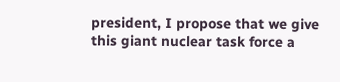president, I propose that we give this giant nuclear task force a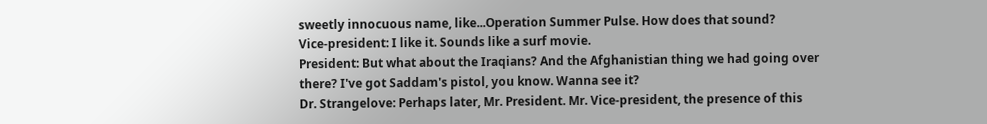sweetly innocuous name, like...Operation Summer Pulse. How does that sound?
Vice-president: I like it. Sounds like a surf movie.
President: But what about the Iraqians? And the Afghanistian thing we had going over there? I've got Saddam's pistol, you know. Wanna see it?
Dr. Strangelove: Perhaps later, Mr. President. Mr. Vice-president, the presence of this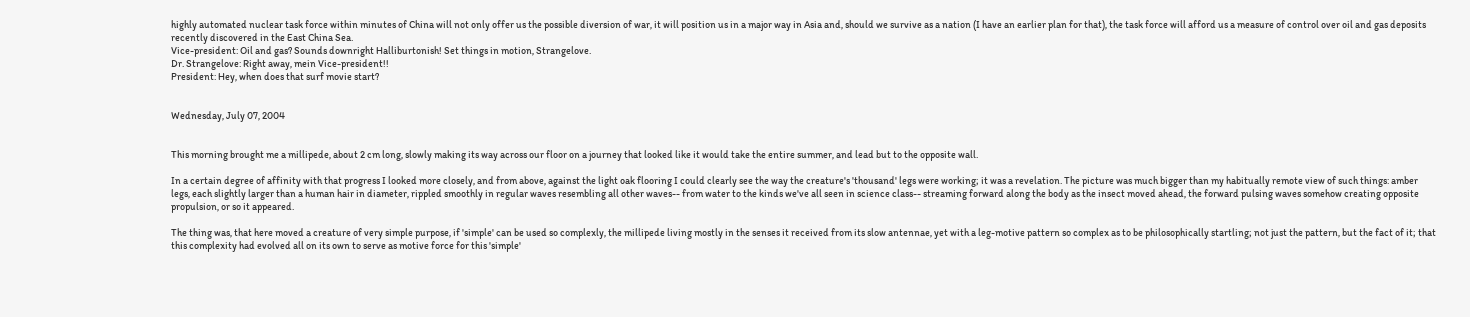highly automated nuclear task force within minutes of China will not only offer us the possible diversion of war, it will position us in a major way in Asia and, should we survive as a nation (I have an earlier plan for that), the task force will afford us a measure of control over oil and gas deposits recently discovered in the East China Sea.
Vice-president: Oil and gas? Sounds downright Halliburtonish! Set things in motion, Strangelove.
Dr. Strangelove: Right away, mein Vice-president!!
President: Hey, when does that surf movie start?


Wednesday, July 07, 2004


This morning brought me a millipede, about 2 cm long, slowly making its way across our floor on a journey that looked like it would take the entire summer, and lead but to the opposite wall.

In a certain degree of affinity with that progress I looked more closely, and from above, against the light oak flooring I could clearly see the way the creature's 'thousand' legs were working; it was a revelation. The picture was much bigger than my habitually remote view of such things: amber legs, each slightly larger than a human hair in diameter, rippled smoothly in regular waves resembling all other waves-- from water to the kinds we've all seen in science class-- streaming forward along the body as the insect moved ahead, the forward pulsing waves somehow creating opposite propulsion, or so it appeared.

The thing was, that here moved a creature of very simple purpose, if 'simple' can be used so complexly, the millipede living mostly in the senses it received from its slow antennae, yet with a leg-motive pattern so complex as to be philosophically startling; not just the pattern, but the fact of it; that this complexity had evolved all on its own to serve as motive force for this 'simple'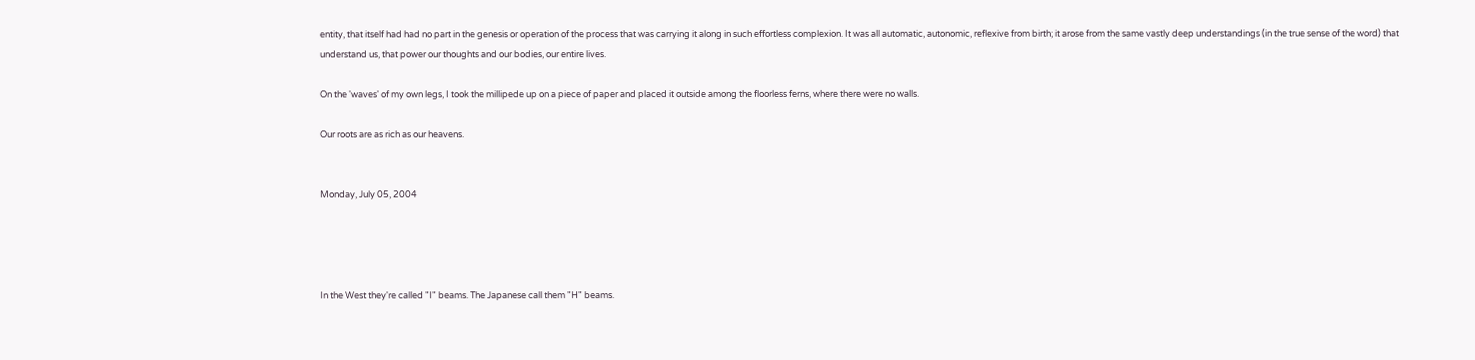entity, that itself had had no part in the genesis or operation of the process that was carrying it along in such effortless complexion. It was all automatic, autonomic, reflexive from birth; it arose from the same vastly deep understandings (in the true sense of the word) that understand us, that power our thoughts and our bodies, our entire lives.

On the 'waves' of my own legs, I took the millipede up on a piece of paper and placed it outside among the floorless ferns, where there were no walls.

Our roots are as rich as our heavens.


Monday, July 05, 2004




In the West they're called "I" beams. The Japanese call them "H" beams.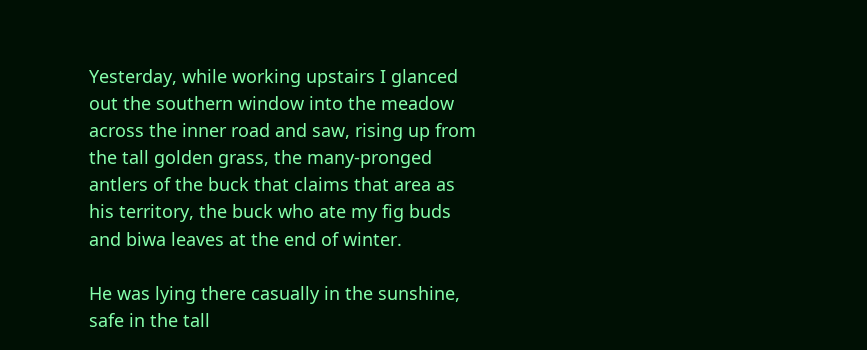Yesterday, while working upstairs I glanced out the southern window into the meadow across the inner road and saw, rising up from the tall golden grass, the many-pronged antlers of the buck that claims that area as his territory, the buck who ate my fig buds and biwa leaves at the end of winter.

He was lying there casually in the sunshine, safe in the tall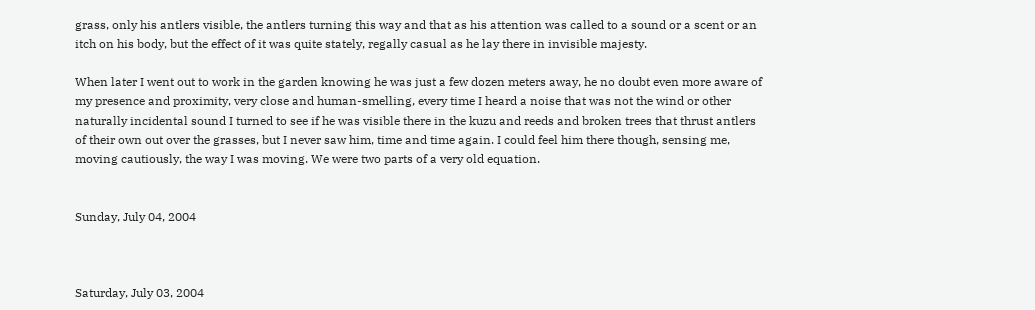grass, only his antlers visible, the antlers turning this way and that as his attention was called to a sound or a scent or an itch on his body, but the effect of it was quite stately, regally casual as he lay there in invisible majesty.

When later I went out to work in the garden knowing he was just a few dozen meters away, he no doubt even more aware of my presence and proximity, very close and human-smelling, every time I heard a noise that was not the wind or other naturally incidental sound I turned to see if he was visible there in the kuzu and reeds and broken trees that thrust antlers of their own out over the grasses, but I never saw him, time and time again. I could feel him there though, sensing me, moving cautiously, the way I was moving. We were two parts of a very old equation.


Sunday, July 04, 2004



Saturday, July 03, 2004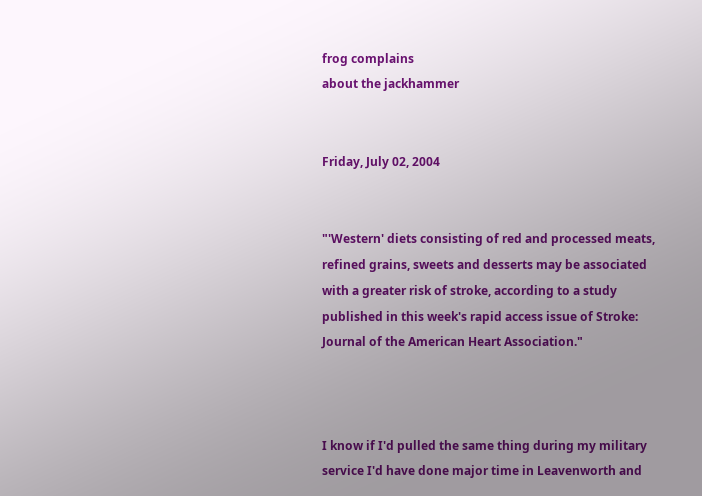frog complains
about the jackhammer


Friday, July 02, 2004


"'Western' diets consisting of red and processed meats, refined grains, sweets and desserts may be associated with a greater risk of stroke, according to a study published in this week's rapid access issue of Stroke: Journal of the American Heart Association."



I know if I'd pulled the same thing during my military service I'd have done major time in Leavenworth and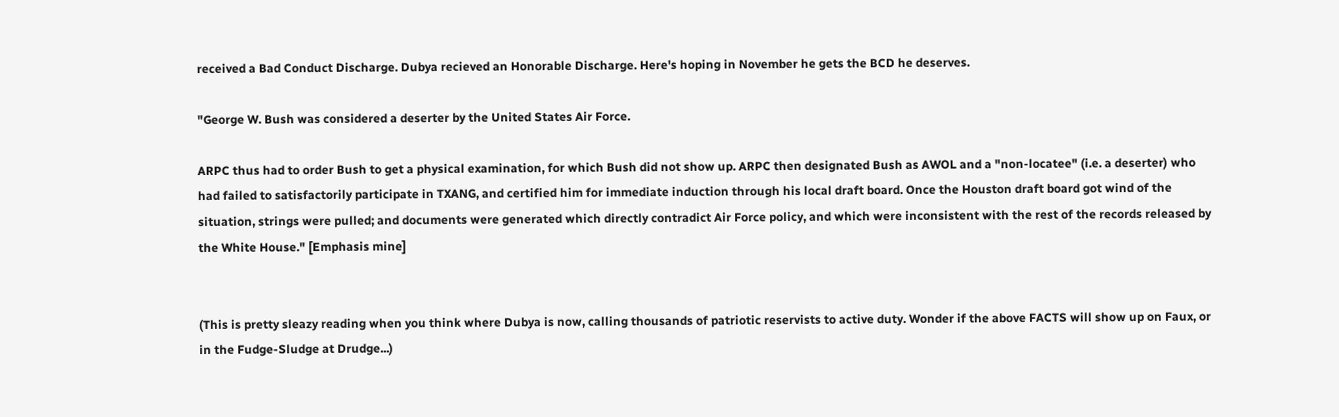received a Bad Conduct Discharge. Dubya recieved an Honorable Discharge. Here's hoping in November he gets the BCD he deserves.

"George W. Bush was considered a deserter by the United States Air Force.

ARPC thus had to order Bush to get a physical examination, for which Bush did not show up. ARPC then designated Bush as AWOL and a "non-locatee" (i.e. a deserter) who had failed to satisfactorily participate in TXANG, and certified him for immediate induction through his local draft board. Once the Houston draft board got wind of the situation, strings were pulled; and documents were generated which directly contradict Air Force policy, and which were inconsistent with the rest of the records released by the White House." [Emphasis mine]


(This is pretty sleazy reading when you think where Dubya is now, calling thousands of patriotic reservists to active duty. Wonder if the above FACTS will show up on Faux, or in the Fudge-Sludge at Drudge...)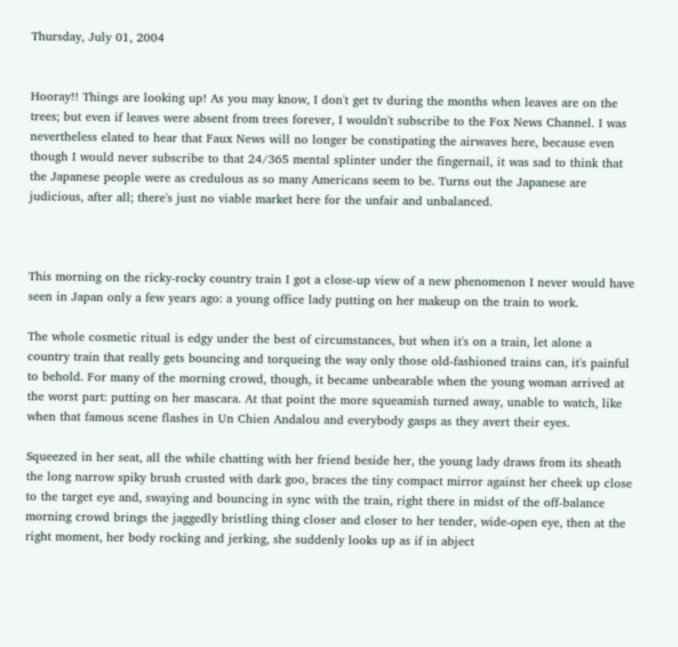Thursday, July 01, 2004


Hooray!! Things are looking up! As you may know, I don't get tv during the months when leaves are on the trees; but even if leaves were absent from trees forever, I wouldn't subscribe to the Fox News Channel. I was nevertheless elated to hear that Faux News will no longer be constipating the airwaves here, because even though I would never subscribe to that 24/365 mental splinter under the fingernail, it was sad to think that the Japanese people were as credulous as so many Americans seem to be. Turns out the Japanese are judicious, after all; there's just no viable market here for the unfair and unbalanced.



This morning on the ricky-rocky country train I got a close-up view of a new phenomenon I never would have seen in Japan only a few years ago: a young office lady putting on her makeup on the train to work.

The whole cosmetic ritual is edgy under the best of circumstances, but when it's on a train, let alone a country train that really gets bouncing and torqueing the way only those old-fashioned trains can, it's painful to behold. For many of the morning crowd, though, it became unbearable when the young woman arrived at the worst part: putting on her mascara. At that point the more squeamish turned away, unable to watch, like when that famous scene flashes in Un Chien Andalou and everybody gasps as they avert their eyes.

Squeezed in her seat, all the while chatting with her friend beside her, the young lady draws from its sheath the long narrow spiky brush crusted with dark goo, braces the tiny compact mirror against her cheek up close to the target eye and, swaying and bouncing in sync with the train, right there in midst of the off-balance morning crowd brings the jaggedly bristling thing closer and closer to her tender, wide-open eye, then at the right moment, her body rocking and jerking, she suddenly looks up as if in abject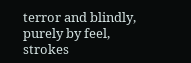terror and blindly, purely by feel, strokes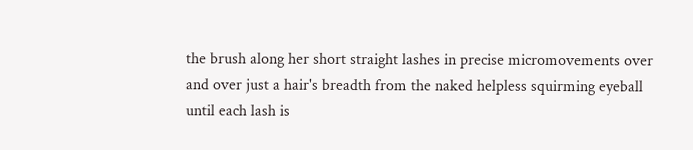the brush along her short straight lashes in precise micromovements over and over just a hair's breadth from the naked helpless squirming eyeball until each lash is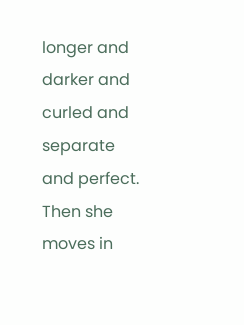longer and darker and curled and separate and perfect. Then she moves in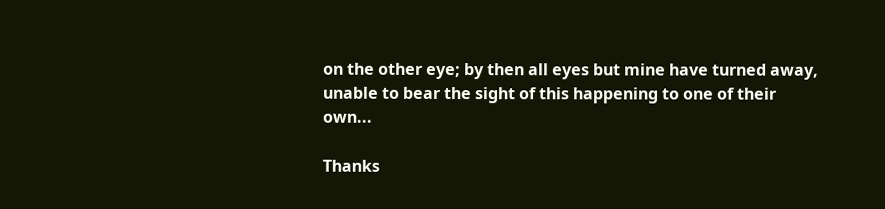on the other eye; by then all eyes but mine have turned away, unable to bear the sight of this happening to one of their own...

Thanks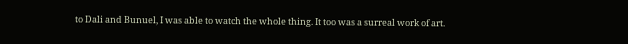to Dali and Bunuel, I was able to watch the whole thing. It too was a surreal work of art.